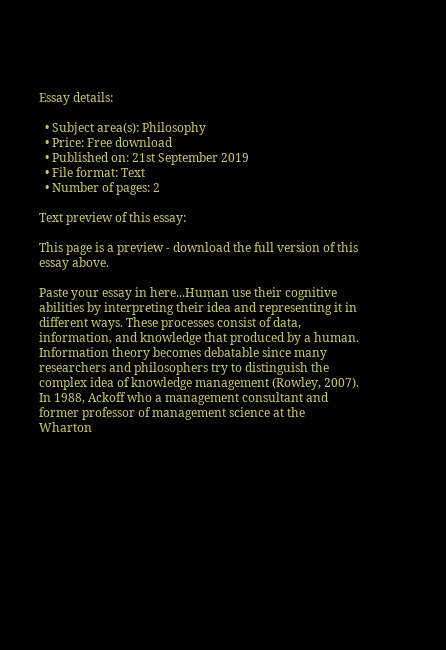Essay details:

  • Subject area(s): Philosophy
  • Price: Free download
  • Published on: 21st September 2019
  • File format: Text
  • Number of pages: 2

Text preview of this essay:

This page is a preview - download the full version of this essay above.

Paste your essay in here...Human use their cognitive abilities by interpreting their idea and representing it in different ways. These processes consist of data, information, and knowledge that produced by a human. Information theory becomes debatable since many researchers and philosophers try to distinguish the complex idea of knowledge management (Rowley, 2007). In 1988, Ackoff who a management consultant and former professor of management science at the Wharton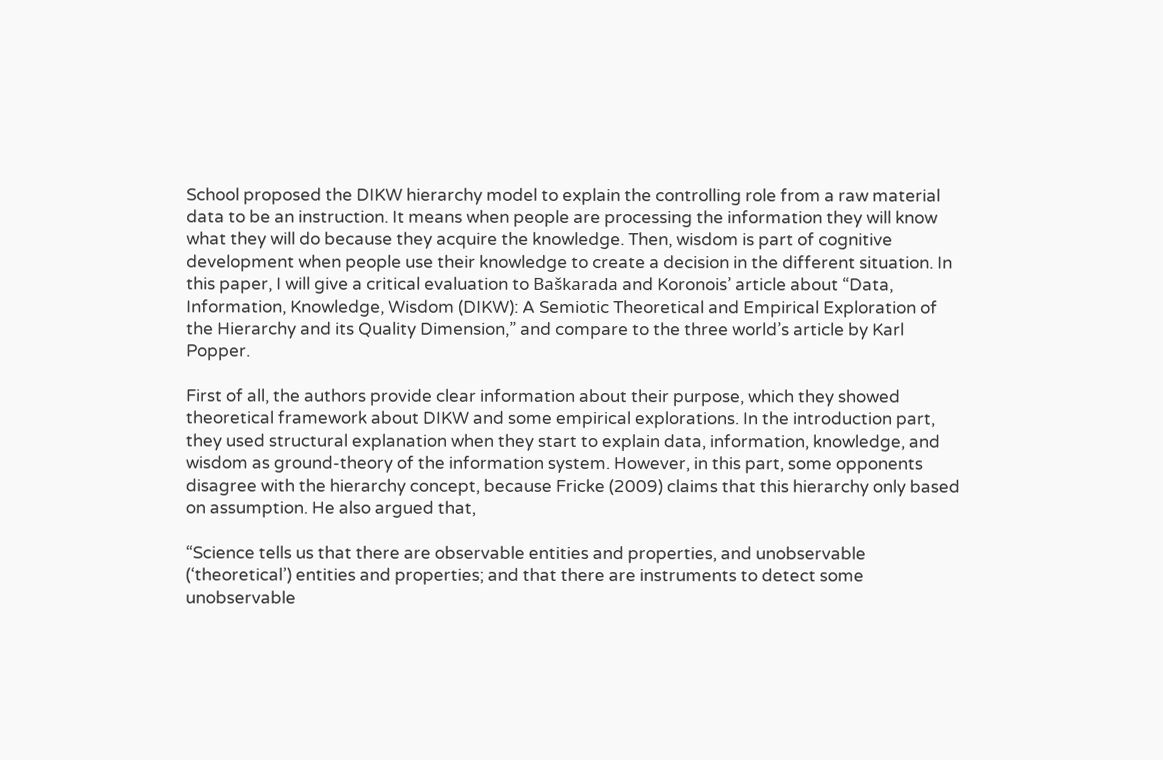School proposed the DIKW hierarchy model to explain the controlling role from a raw material data to be an instruction. It means when people are processing the information they will know what they will do because they acquire the knowledge. Then, wisdom is part of cognitive development when people use their knowledge to create a decision in the different situation. In this paper, I will give a critical evaluation to Baškarada and Koronois’ article about “Data, Information, Knowledge, Wisdom (DIKW): A Semiotic Theoretical and Empirical Exploration of the Hierarchy and its Quality Dimension,” and compare to the three world’s article by Karl Popper.

First of all, the authors provide clear information about their purpose, which they showed theoretical framework about DIKW and some empirical explorations. In the introduction part, they used structural explanation when they start to explain data, information, knowledge, and wisdom as ground-theory of the information system. However, in this part, some opponents disagree with the hierarchy concept, because Fricke (2009) claims that this hierarchy only based on assumption. He also argued that,

“Science tells us that there are observable entities and properties, and unobservable (‘theoretical’) entities and properties; and that there are instruments to detect some unobservable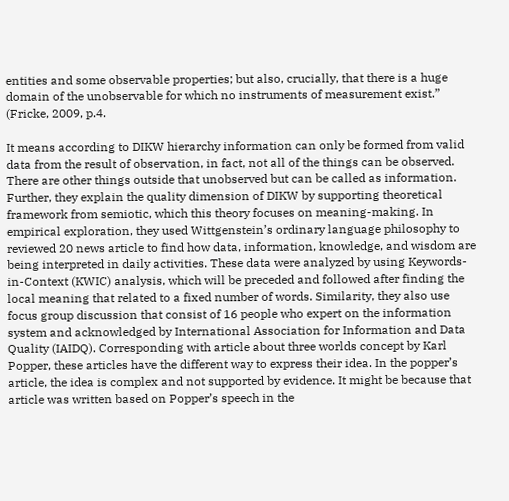entities and some observable properties; but also, crucially, that there is a huge domain of the unobservable for which no instruments of measurement exist.” (Fricke, 2009, p.4.

It means according to DIKW hierarchy information can only be formed from valid data from the result of observation, in fact, not all of the things can be observed. There are other things outside that unobserved but can be called as information. Further, they explain the quality dimension of DIKW by supporting theoretical framework from semiotic, which this theory focuses on meaning-making. In empirical exploration, they used Wittgenstein’s ordinary language philosophy to reviewed 20 news article to find how data, information, knowledge, and wisdom are being interpreted in daily activities. These data were analyzed by using Keywords-in-Context (KWIC) analysis, which will be preceded and followed after finding the local meaning that related to a fixed number of words. Similarity, they also use focus group discussion that consist of 16 people who expert on the information system and acknowledged by International Association for Information and Data Quality (IAIDQ). Corresponding with article about three worlds concept by Karl Popper, these articles have the different way to express their idea. In the popper’s article, the idea is complex and not supported by evidence. It might be because that article was written based on Popper’s speech in the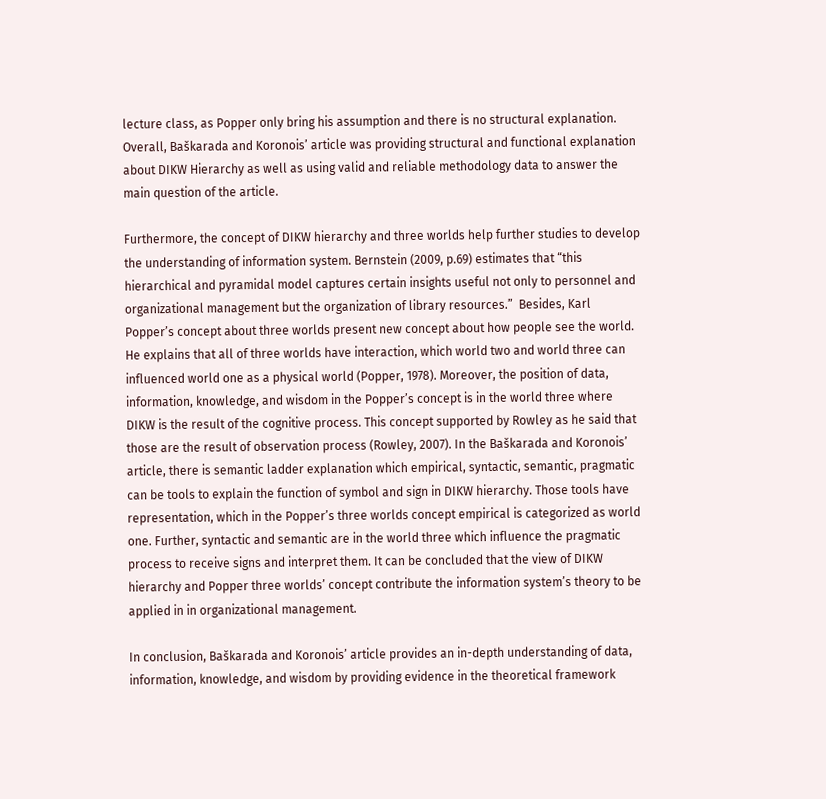lecture class, as Popper only bring his assumption and there is no structural explanation. Overall, Baškarada and Koronois’ article was providing structural and functional explanation about DIKW Hierarchy as well as using valid and reliable methodology data to answer the main question of the article.

Furthermore, the concept of DIKW hierarchy and three worlds help further studies to develop the understanding of information system. Bernstein (2009, p.69) estimates that “this hierarchical and pyramidal model captures certain insights useful not only to personnel and organizational management but the organization of library resources.”  Besides, Karl Popper’s concept about three worlds present new concept about how people see the world. He explains that all of three worlds have interaction, which world two and world three can influenced world one as a physical world (Popper, 1978). Moreover, the position of data, information, knowledge, and wisdom in the Popper’s concept is in the world three where DIKW is the result of the cognitive process. This concept supported by Rowley as he said that those are the result of observation process (Rowley, 2007). In the Baškarada and Koronois’ article, there is semantic ladder explanation which empirical, syntactic, semantic, pragmatic can be tools to explain the function of symbol and sign in DIKW hierarchy. Those tools have representation, which in the Popper’s three worlds concept empirical is categorized as world one. Further, syntactic and semantic are in the world three which influence the pragmatic process to receive signs and interpret them. It can be concluded that the view of DIKW hierarchy and Popper three worlds’ concept contribute the information system’s theory to be applied in in organizational management.

In conclusion, Baškarada and Koronois’ article provides an in-depth understanding of data, information, knowledge, and wisdom by providing evidence in the theoretical framework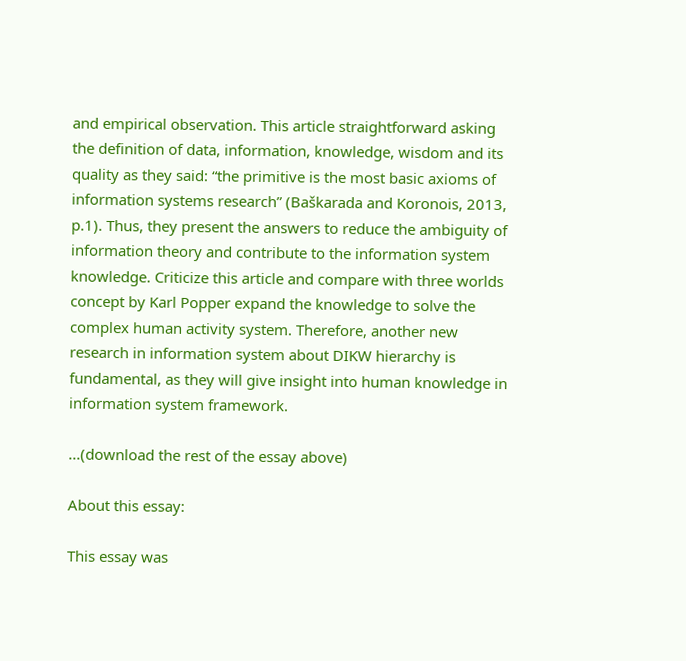and empirical observation. This article straightforward asking the definition of data, information, knowledge, wisdom and its quality as they said: “the primitive is the most basic axioms of information systems research” (Baškarada and Koronois, 2013, p.1). Thus, they present the answers to reduce the ambiguity of information theory and contribute to the information system knowledge. Criticize this article and compare with three worlds concept by Karl Popper expand the knowledge to solve the complex human activity system. Therefore, another new research in information system about DIKW hierarchy is fundamental, as they will give insight into human knowledge in information system framework.

...(download the rest of the essay above)

About this essay:

This essay was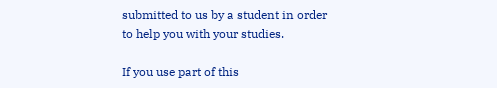submitted to us by a student in order to help you with your studies.

If you use part of this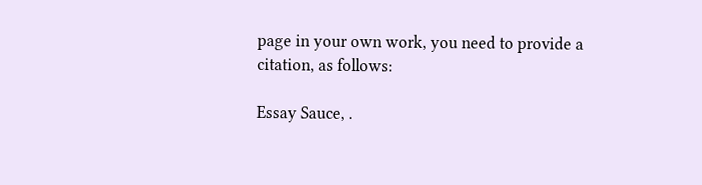page in your own work, you need to provide a citation, as follows:

Essay Sauce, .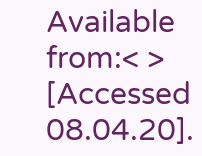Available from:< > [Accessed 08.04.20].